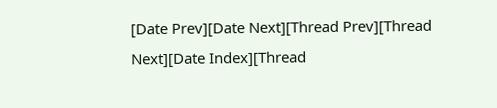[Date Prev][Date Next][Thread Prev][Thread Next][Date Index][Thread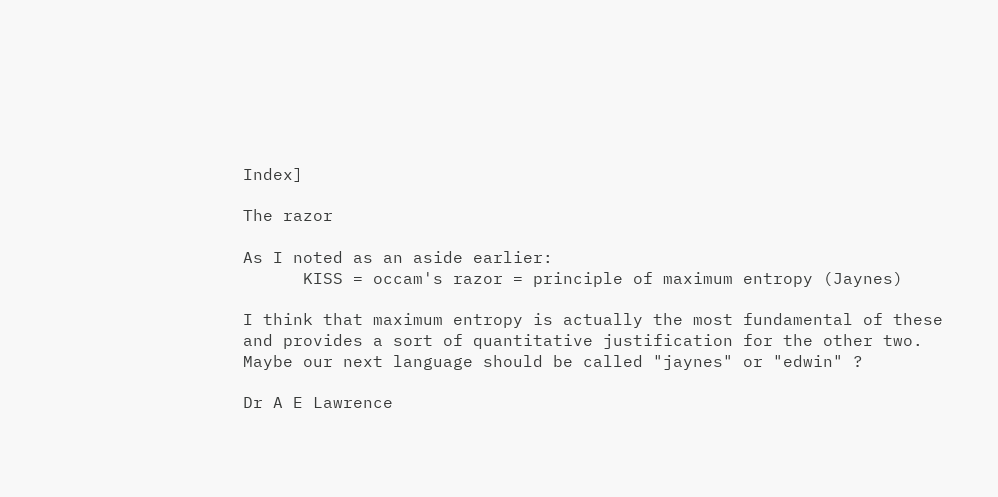Index]

The razor

As I noted as an aside earlier:
      KISS = occam's razor = principle of maximum entropy (Jaynes)

I think that maximum entropy is actually the most fundamental of these
and provides a sort of quantitative justification for the other two.
Maybe our next language should be called "jaynes" or "edwin" ?

Dr A E Lawrence